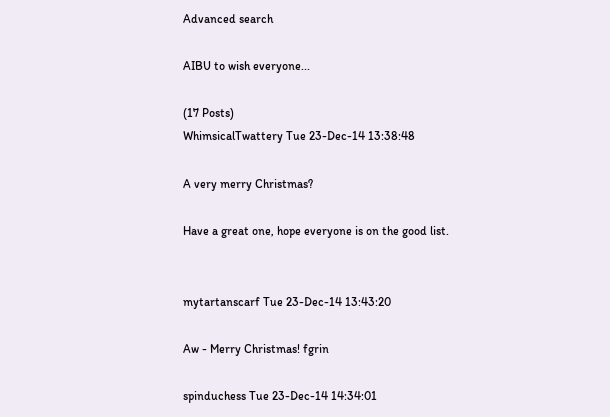Advanced search

AIBU to wish everyone...

(17 Posts)
WhimsicalTwattery Tue 23-Dec-14 13:38:48

A very merry Christmas?

Have a great one, hope everyone is on the good list.


mytartanscarf Tue 23-Dec-14 13:43:20

Aw - Merry Christmas! fgrin

spinduchess Tue 23-Dec-14 14:34:01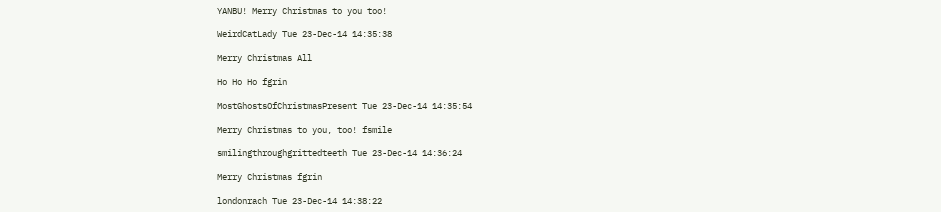YANBU! Merry Christmas to you too!

WeirdCatLady Tue 23-Dec-14 14:35:38

Merry Christmas All

Ho Ho Ho fgrin

MostGhostsOfChristmasPresent Tue 23-Dec-14 14:35:54

Merry Christmas to you, too! fsmile

smilingthroughgrittedteeth Tue 23-Dec-14 14:36:24

Merry Christmas fgrin

londonrach Tue 23-Dec-14 14:38:22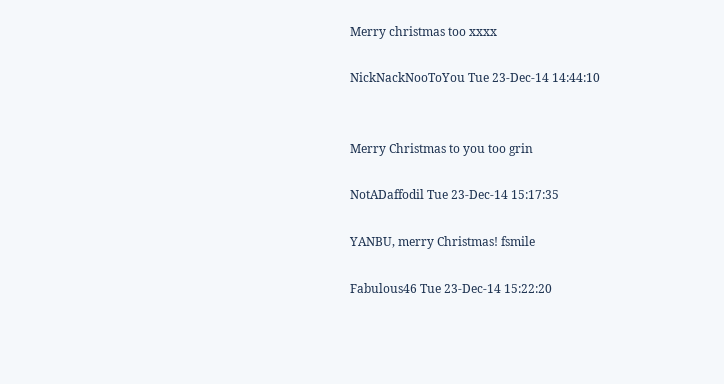Merry christmas too xxxx

NickNackNooToYou Tue 23-Dec-14 14:44:10


Merry Christmas to you too grin

NotADaffodil Tue 23-Dec-14 15:17:35

YANBU, merry Christmas! fsmile

Fabulous46 Tue 23-Dec-14 15:22:20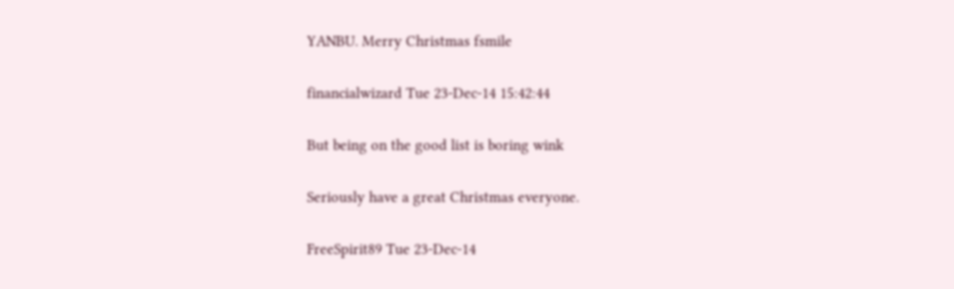YANBU. Merry Christmas fsmile

financialwizard Tue 23-Dec-14 15:42:44

But being on the good list is boring wink

Seriously have a great Christmas everyone.

FreeSpirit89 Tue 23-Dec-14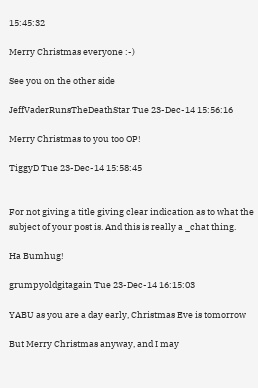15:45:32

Merry Christmas everyone :-)

See you on the other side

JeffVaderRunsTheDeathStar Tue 23-Dec-14 15:56:16

Merry Christmas to you too OP!

TiggyD Tue 23-Dec-14 15:58:45


For not giving a title giving clear indication as to what the subject of your post is. And this is really a _chat thing.

Ha Bumhug!

grumpyoldgitagain Tue 23-Dec-14 16:15:03

YABU as you are a day early, Christmas Eve is tomorrow

But Merry Christmas anyway, and I may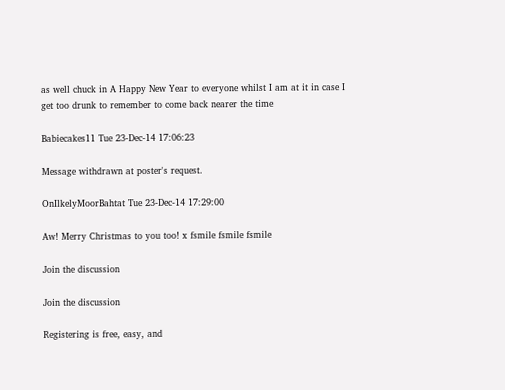as well chuck in A Happy New Year to everyone whilst I am at it in case I get too drunk to remember to come back nearer the time

Babiecakes11 Tue 23-Dec-14 17:06:23

Message withdrawn at poster's request.

OnIlkelyMoorBahtat Tue 23-Dec-14 17:29:00

Aw! Merry Christmas to you too! x fsmile fsmile fsmile

Join the discussion

Join the discussion

Registering is free, easy, and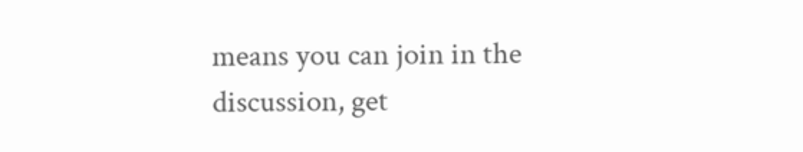means you can join in the discussion, get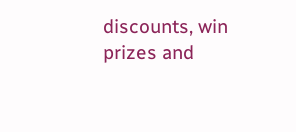discounts, win prizes and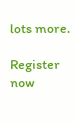lots more.

Register now